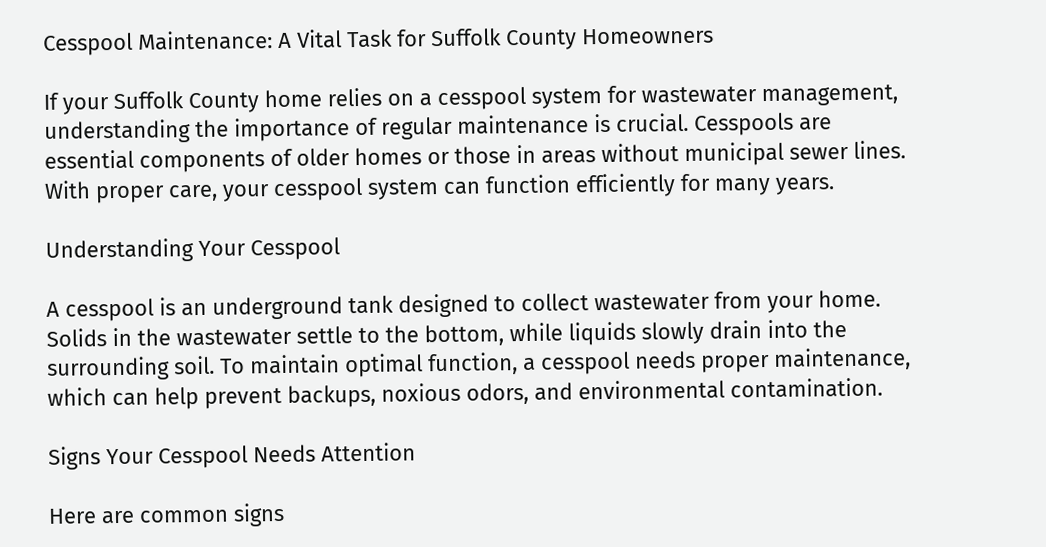Cesspool Maintenance: A Vital Task for Suffolk County Homeowners

If your Suffolk County home relies on a cesspool system for wastewater management, understanding the importance of regular maintenance is crucial. Cesspools are essential components of older homes or those in areas without municipal sewer lines. With proper care, your cesspool system can function efficiently for many years.

Understanding Your Cesspool

A cesspool is an underground tank designed to collect wastewater from your home. Solids in the wastewater settle to the bottom, while liquids slowly drain into the surrounding soil. To maintain optimal function, a cesspool needs proper maintenance, which can help prevent backups, noxious odors, and environmental contamination.

Signs Your Cesspool Needs Attention

Here are common signs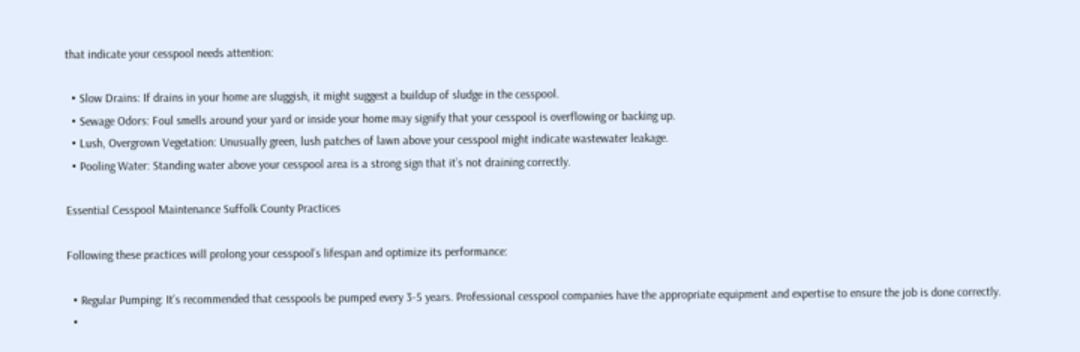that indicate your cesspool needs attention:

  • Slow Drains: If drains in your home are sluggish, it might suggest a buildup of sludge in the cesspool.
  • Sewage Odors: Foul smells around your yard or inside your home may signify that your cesspool is overflowing or backing up.
  • Lush, Overgrown Vegetation: Unusually green, lush patches of lawn above your cesspool might indicate wastewater leakage.
  • Pooling Water: Standing water above your cesspool area is a strong sign that it’s not draining correctly.

Essential Cesspool Maintenance Suffolk County Practices

Following these practices will prolong your cesspool’s lifespan and optimize its performance:

  • Regular Pumping: It’s recommended that cesspools be pumped every 3-5 years. Professional cesspool companies have the appropriate equipment and expertise to ensure the job is done correctly.
  •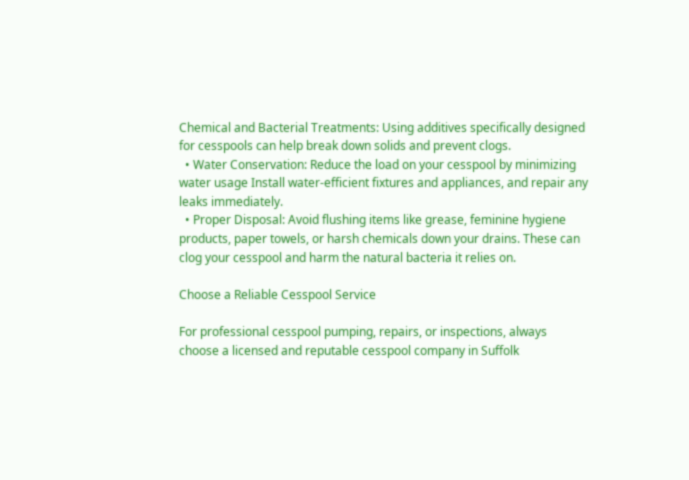Chemical and Bacterial Treatments: Using additives specifically designed for cesspools can help break down solids and prevent clogs.
  • Water Conservation: Reduce the load on your cesspool by minimizing water usage Install water-efficient fixtures and appliances, and repair any leaks immediately.
  • Proper Disposal: Avoid flushing items like grease, feminine hygiene products, paper towels, or harsh chemicals down your drains. These can clog your cesspool and harm the natural bacteria it relies on.

Choose a Reliable Cesspool Service

For professional cesspool pumping, repairs, or inspections, always choose a licensed and reputable cesspool company in Suffolk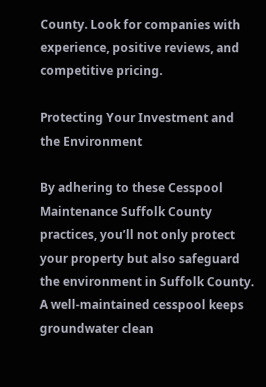County. Look for companies with experience, positive reviews, and competitive pricing.

Protecting Your Investment and the Environment

By adhering to these Cesspool Maintenance Suffolk County practices, you’ll not only protect your property but also safeguard the environment in Suffolk County. A well-maintained cesspool keeps groundwater clean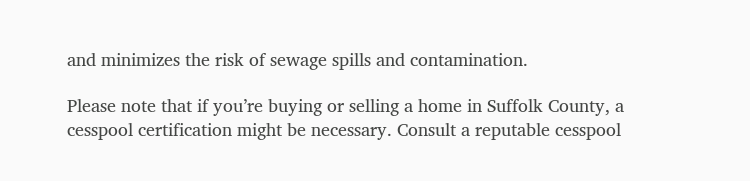and minimizes the risk of sewage spills and contamination.

Please note that if you’re buying or selling a home in Suffolk County, a cesspool certification might be necessary. Consult a reputable cesspool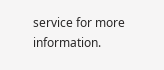service for more information.